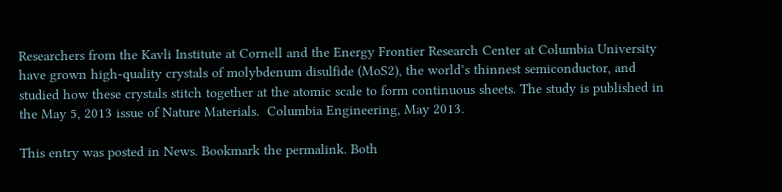Researchers from the Kavli Institute at Cornell and the Energy Frontier Research Center at Columbia University have grown high-quality crystals of molybdenum disulfide (MoS2), the world’s thinnest semiconductor, and studied how these crystals stitch together at the atomic scale to form continuous sheets. The study is published in the May 5, 2013 issue of Nature Materials.  Columbia Engineering, May 2013.

This entry was posted in News. Bookmark the permalink. Both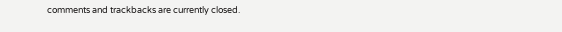comments and trackbacks are currently closed.